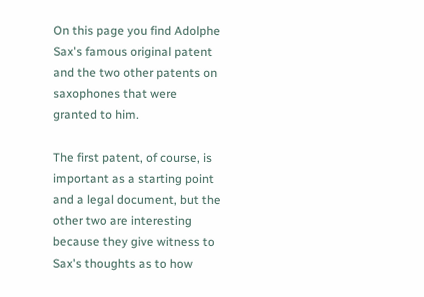On this page you find Adolphe Sax's famous original patent and the two other patents on saxophones that were granted to him.

The first patent, of course, is important as a starting point and a legal document, but the other two are interesting because they give witness to Sax's thoughts as to how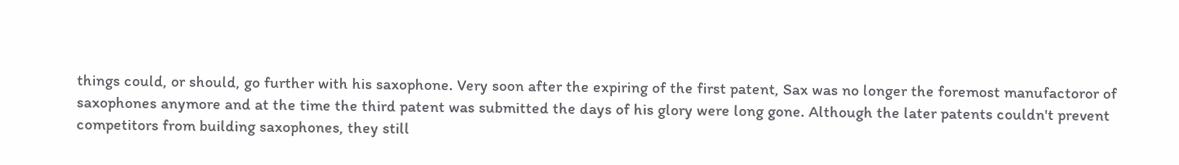things could, or should, go further with his saxophone. Very soon after the expiring of the first patent, Sax was no longer the foremost manufactoror of saxophones anymore and at the time the third patent was submitted the days of his glory were long gone. Although the later patents couldn't prevent competitors from building saxophones, they still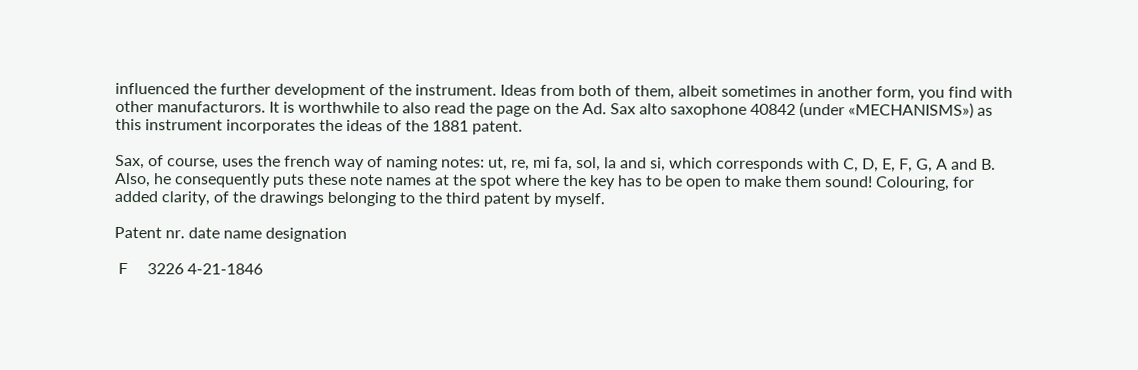influenced the further development of the instrument. Ideas from both of them, albeit sometimes in another form, you find with other manufacturors. It is worthwhile to also read the page on the Ad. Sax alto saxophone 40842 (under «MECHANISMS») as this instrument incorporates the ideas of the 1881 patent.

Sax, of course, uses the french way of naming notes: ut, re, mi fa, sol, la and si, which corresponds with C, D, E, F, G, A and B. Also, he consequently puts these note names at the spot where the key has to be open to make them sound! Colouring, for added clarity, of the drawings belonging to the third patent by myself.

Patent nr. date name designation

 F     3226 4-21-1846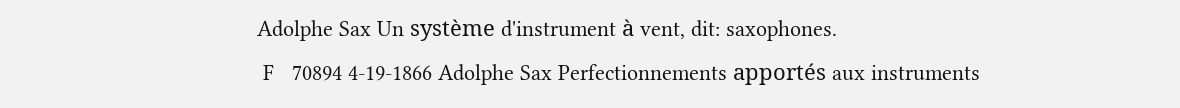Adolphe Sax Un système d'instrument à vent, dit: saxophones.
 F   70894 4-19-1866 Adolphe Sax Perfectionnements apportés aux instruments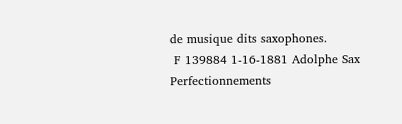de musique dits saxophones.
 F 139884 1-16-1881 Adolphe Sax Perfectionnements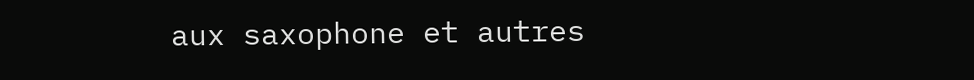aux saxophone et autres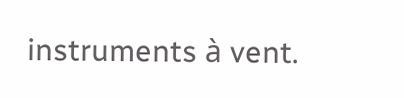instruments à vent.